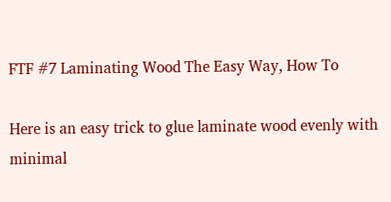FTF #7 Laminating Wood The Easy Way, How To

Here is an easy trick to glue laminate wood evenly with minimal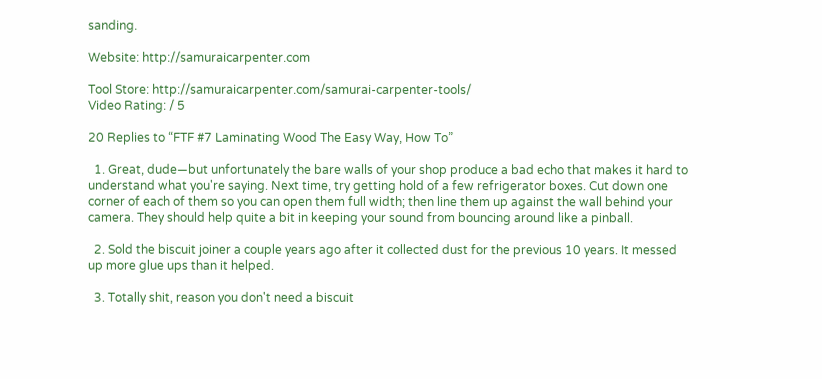sanding.

Website: http://samuraicarpenter.com

Tool Store: http://samuraicarpenter.com/samurai-carpenter-tools/
Video Rating: / 5

20 Replies to “FTF #7 Laminating Wood The Easy Way, How To”

  1. Great, dude—but unfortunately the bare walls of your shop produce a bad echo that makes it hard to understand what you're saying. Next time, try getting hold of a few refrigerator boxes. Cut down one corner of each of them so you can open them full width; then line them up against the wall behind your camera. They should help quite a bit in keeping your sound from bouncing around like a pinball.

  2. Sold the biscuit joiner a couple years ago after it collected dust for the previous 10 years. It messed up more glue ups than it helped.

  3. Totally shit, reason you don't need a biscuit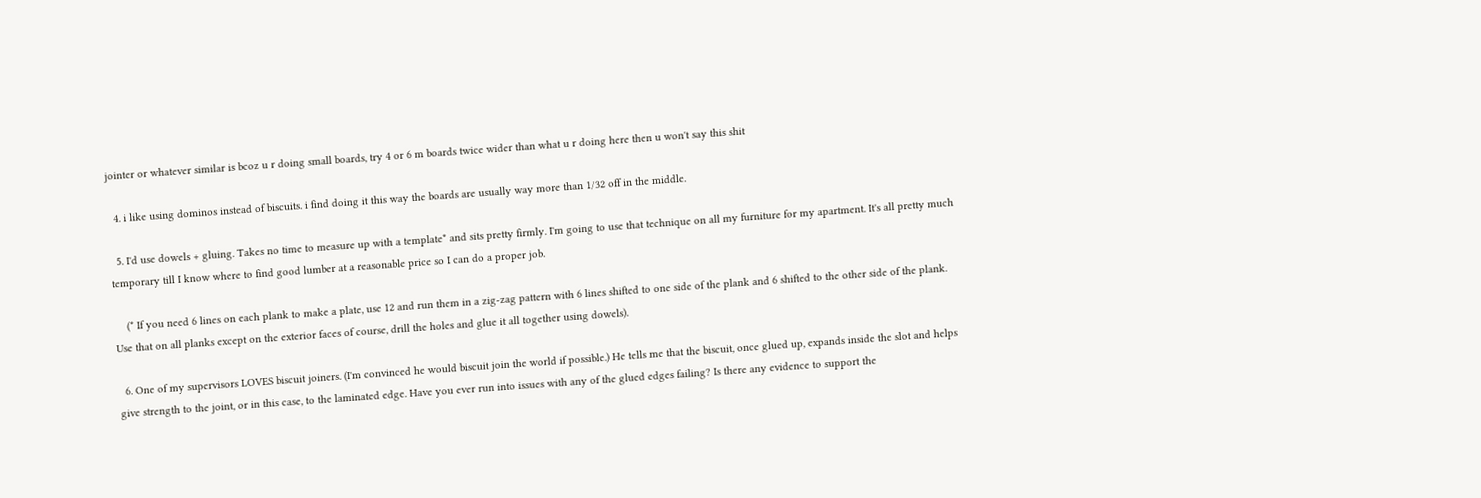jointer or whatever similar is bcoz u r doing small boards, try 4 or 6 m boards twice wider than what u r doing here then u won't say this shit

  4. i like using dominos instead of biscuits. i find doing it this way the boards are usually way more than 1/32 off in the middle.

  5. I'd use dowels + gluing. Takes no time to measure up with a template* and sits pretty firmly. I'm going to use that technique on all my furniture for my apartment. It's all pretty much temporary till I know where to find good lumber at a reasonable price so I can do a proper job.

    (* If you need 6 lines on each plank to make a plate, use 12 and run them in a zig-zag pattern with 6 lines shifted to one side of the plank and 6 shifted to the other side of the plank. Use that on all planks except on the exterior faces of course, drill the holes and glue it all together using dowels).

  6. One of my supervisors LOVES biscuit joiners. (I'm convinced he would biscuit join the world if possible.) He tells me that the biscuit, once glued up, expands inside the slot and helps give strength to the joint, or in this case, to the laminated edge. Have you ever run into issues with any of the glued edges failing? Is there any evidence to support the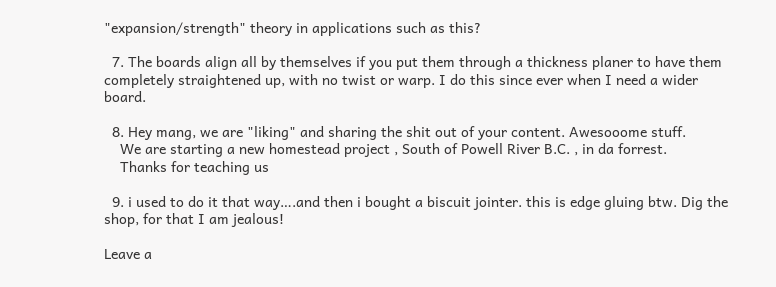"expansion/strength" theory in applications such as this?

  7. The boards align all by themselves if you put them through a thickness planer to have them completely straightened up, with no twist or warp. I do this since ever when I need a wider board.

  8. Hey mang, we are "liking" and sharing the shit out of your content. Awesooome stuff.
    We are starting a new homestead project , South of Powell River B.C. , in da forrest.
    Thanks for teaching us

  9. i used to do it that way….and then i bought a biscuit jointer. this is edge gluing btw. Dig the shop, for that I am jealous!

Leave a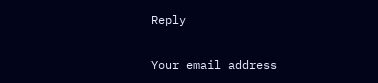Reply

Your email address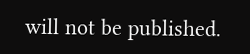will not be published.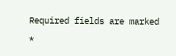Required fields are marked *